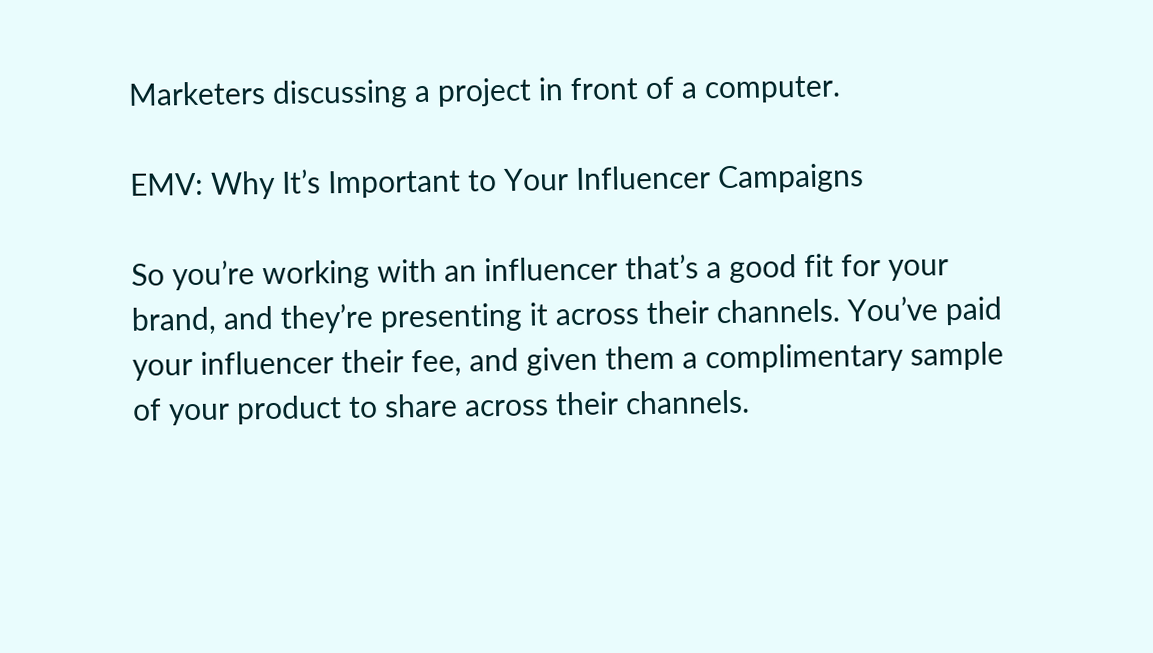Marketers discussing a project in front of a computer.

EMV: Why It’s Important to Your Influencer Campaigns

So you’re working with an influencer that’s a good fit for your brand, and they’re presenting it across their channels. You’ve paid your influencer their fee, and given them a complimentary sample of your product to share across their channels.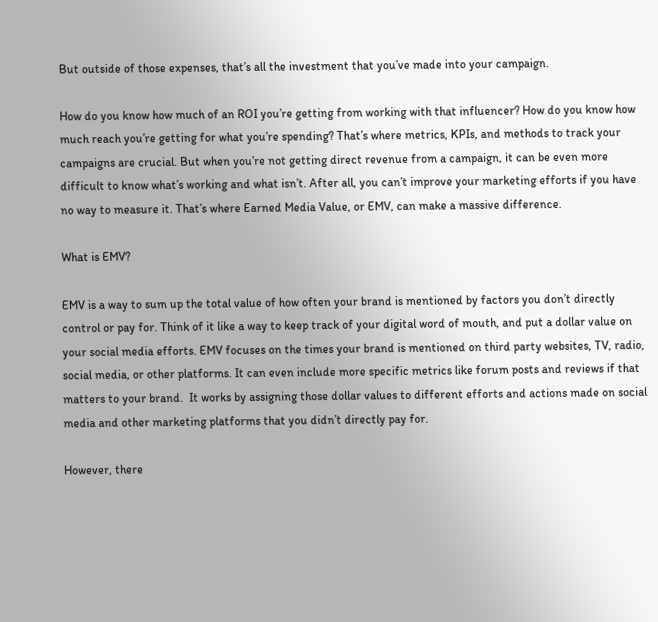But outside of those expenses, that’s all the investment that you’ve made into your campaign.

How do you know how much of an ROI you’re getting from working with that influencer? How do you know how much reach you’re getting for what you’re spending? That’s where metrics, KPIs, and methods to track your campaigns are crucial. But when you’re not getting direct revenue from a campaign, it can be even more difficult to know what’s working and what isn’t. After all, you can’t improve your marketing efforts if you have no way to measure it. That’s where Earned Media Value, or EMV, can make a massive difference.

What is EMV?

EMV is a way to sum up the total value of how often your brand is mentioned by factors you don’t directly control or pay for. Think of it like a way to keep track of your digital word of mouth, and put a dollar value on your social media efforts. EMV focuses on the times your brand is mentioned on third party websites, TV, radio, social media, or other platforms. It can even include more specific metrics like forum posts and reviews if that matters to your brand.  It works by assigning those dollar values to different efforts and actions made on social media and other marketing platforms that you didn’t directly pay for.

However, there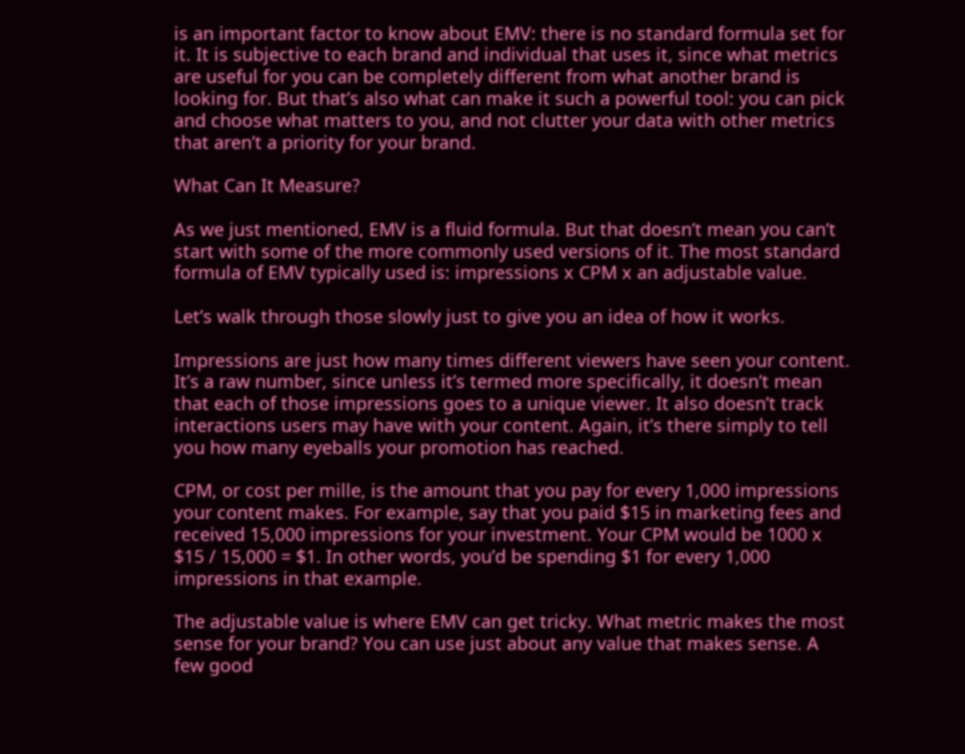is an important factor to know about EMV: there is no standard formula set for it. It is subjective to each brand and individual that uses it, since what metrics are useful for you can be completely different from what another brand is looking for. But that’s also what can make it such a powerful tool: you can pick and choose what matters to you, and not clutter your data with other metrics that aren’t a priority for your brand.

What Can It Measure?

As we just mentioned, EMV is a fluid formula. But that doesn’t mean you can’t start with some of the more commonly used versions of it. The most standard formula of EMV typically used is: impressions x CPM x an adjustable value.

Let’s walk through those slowly just to give you an idea of how it works.

Impressions are just how many times different viewers have seen your content. It’s a raw number, since unless it’s termed more specifically, it doesn’t mean that each of those impressions goes to a unique viewer. It also doesn’t track interactions users may have with your content. Again, it’s there simply to tell you how many eyeballs your promotion has reached.

CPM, or cost per mille, is the amount that you pay for every 1,000 impressions your content makes. For example, say that you paid $15 in marketing fees and received 15,000 impressions for your investment. Your CPM would be 1000 x $15 / 15,000 = $1. In other words, you’d be spending $1 for every 1,000 impressions in that example.

The adjustable value is where EMV can get tricky. What metric makes the most sense for your brand? You can use just about any value that makes sense. A few good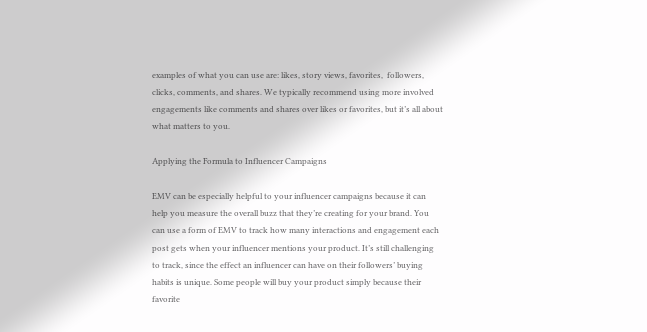examples of what you can use are: likes, story views, favorites,  followers, clicks, comments, and shares. We typically recommend using more involved engagements like comments and shares over likes or favorites, but it’s all about what matters to you.

Applying the Formula to Influencer Campaigns

EMV can be especially helpful to your influencer campaigns because it can help you measure the overall buzz that they’re creating for your brand. You can use a form of EMV to track how many interactions and engagement each post gets when your influencer mentions your product. It’s still challenging to track, since the effect an influencer can have on their followers’ buying habits is unique. Some people will buy your product simply because their favorite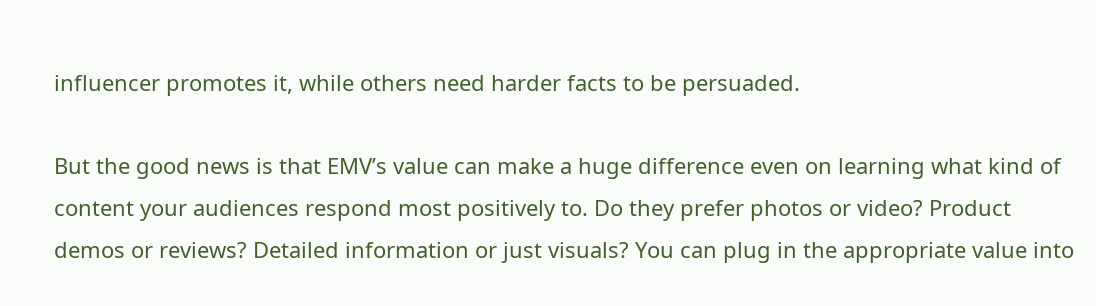influencer promotes it, while others need harder facts to be persuaded.

But the good news is that EMV’s value can make a huge difference even on learning what kind of content your audiences respond most positively to. Do they prefer photos or video? Product demos or reviews? Detailed information or just visuals? You can plug in the appropriate value into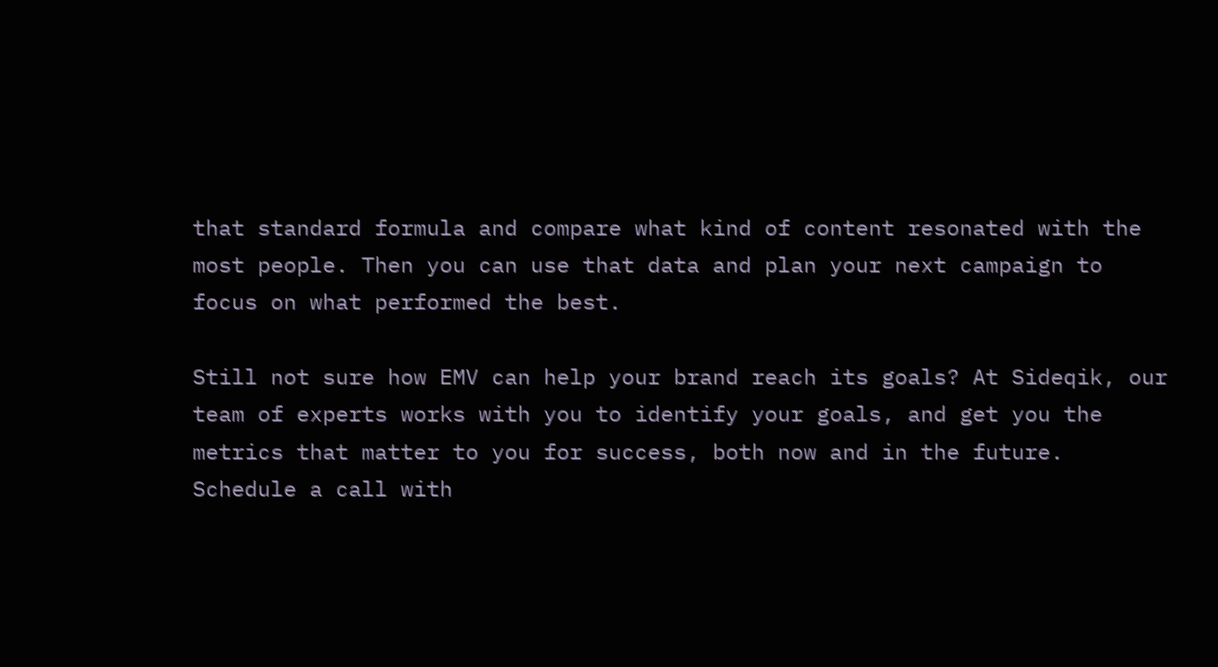that standard formula and compare what kind of content resonated with the most people. Then you can use that data and plan your next campaign to focus on what performed the best.

Still not sure how EMV can help your brand reach its goals? At Sideqik, our team of experts works with you to identify your goals, and get you the metrics that matter to you for success, both now and in the future. Schedule a call with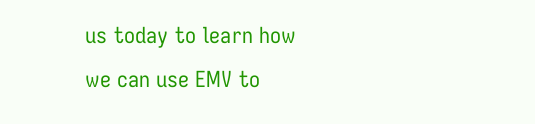us today to learn how we can use EMV to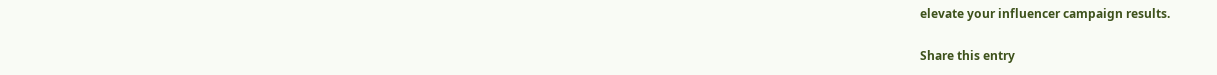elevate your influencer campaign results.

Share this entry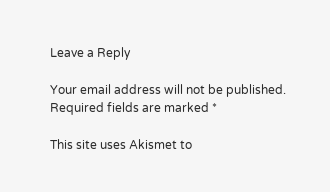Leave a Reply

Your email address will not be published. Required fields are marked *

This site uses Akismet to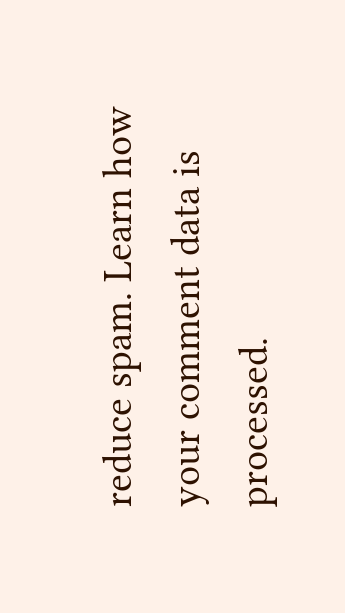reduce spam. Learn how your comment data is processed.